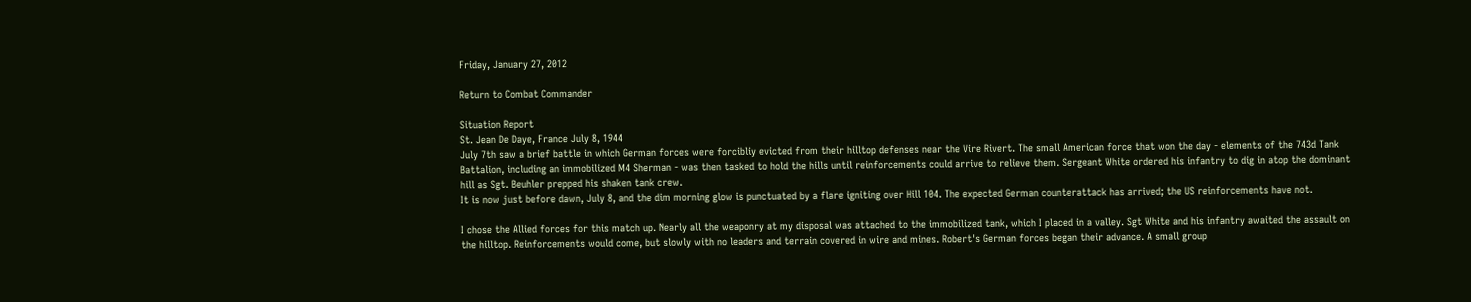Friday, January 27, 2012

Return to Combat Commander

Situation Report
St. Jean De Daye, France July 8, 1944
July 7th saw a brief battle in which German forces were forcibliy evicted from their hilltop defenses near the Vire Rivert. The small American force that won the day - elements of the 743d Tank Battalion, including an immobilized M4 Sherman - was then tasked to hold the hills until reinforcements could arrive to relieve them. Sergeant White ordered his infantry to dig in atop the dominant hill as Sgt. Beuhler prepped his shaken tank crew.
It is now just before dawn, July 8, and the dim morning glow is punctuated by a flare igniting over Hill 104. The expected German counterattack has arrived; the US reinforcements have not.

I chose the Allied forces for this match up. Nearly all the weaponry at my disposal was attached to the immobilized tank, which I placed in a valley. Sgt White and his infantry awaited the assault on the hilltop. Reinforcements would come, but slowly with no leaders and terrain covered in wire and mines. Robert's German forces began their advance. A small group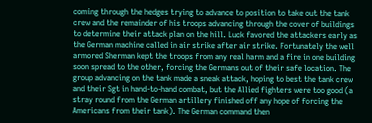coming through the hedges trying to advance to position to take out the tank crew and the remainder of his troops advancing through the cover of buildings to determine their attack plan on the hill. Luck favored the attackers early as the German machine called in air strike after air strike. Fortunately the well armored Sherman kept the troops from any real harm and a fire in one building soon spread to the other, forcing the Germans out of their safe location. The group advancing on the tank made a sneak attack, hoping to best the tank crew and their Sgt in hand-to-hand combat, but the Allied fighters were too good (a stray round from the German artillery finished off any hope of forcing the Americans from their tank). The German command then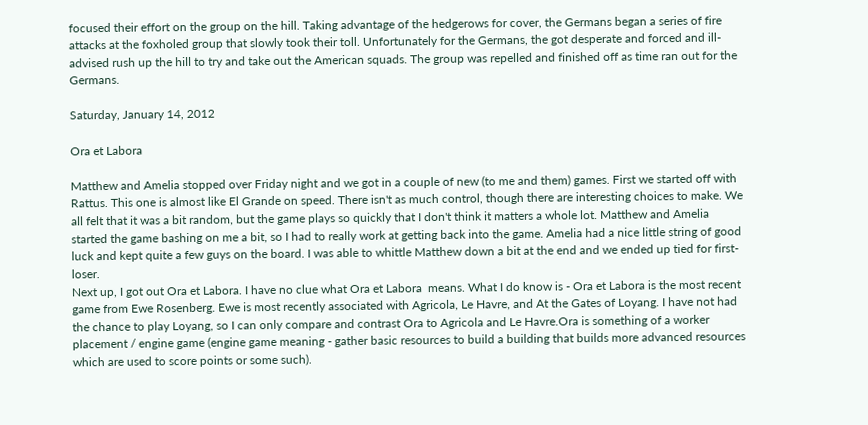focused their effort on the group on the hill. Taking advantage of the hedgerows for cover, the Germans began a series of fire attacks at the foxholed group that slowly took their toll. Unfortunately for the Germans, the got desperate and forced and ill-advised rush up the hill to try and take out the American squads. The group was repelled and finished off as time ran out for the Germans.

Saturday, January 14, 2012

Ora et Labora

Matthew and Amelia stopped over Friday night and we got in a couple of new (to me and them) games. First we started off with Rattus. This one is almost like El Grande on speed. There isn't as much control, though there are interesting choices to make. We all felt that it was a bit random, but the game plays so quickly that I don't think it matters a whole lot. Matthew and Amelia started the game bashing on me a bit, so I had to really work at getting back into the game. Amelia had a nice little string of good luck and kept quite a few guys on the board. I was able to whittle Matthew down a bit at the end and we ended up tied for first-loser.
Next up, I got out Ora et Labora. I have no clue what Ora et Labora  means. What I do know is - Ora et Labora is the most recent game from Ewe Rosenberg. Ewe is most recently associated with Agricola, Le Havre, and At the Gates of Loyang. I have not had the chance to play Loyang, so I can only compare and contrast Ora to Agricola and Le Havre.Ora is something of a worker placement / engine game (engine game meaning - gather basic resources to build a building that builds more advanced resources which are used to score points or some such).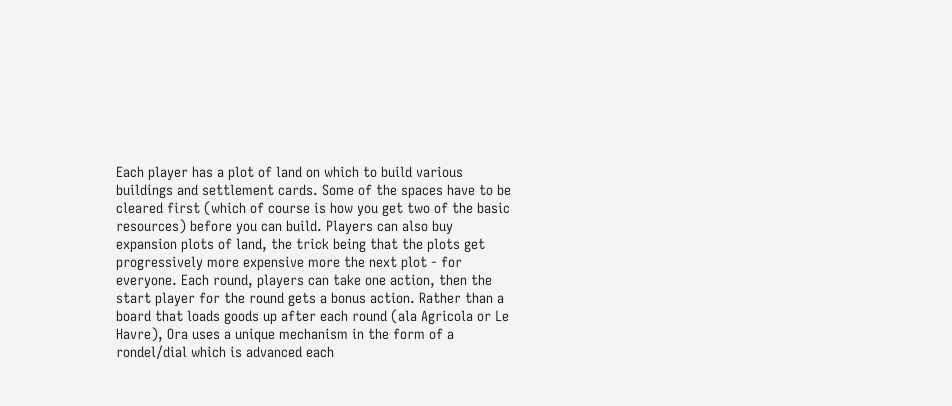Each player has a plot of land on which to build various buildings and settlement cards. Some of the spaces have to be cleared first (which of course is how you get two of the basic resources) before you can build. Players can also buy expansion plots of land, the trick being that the plots get progressively more expensive more the next plot - for everyone. Each round, players can take one action, then the start player for the round gets a bonus action. Rather than a board that loads goods up after each round (ala Agricola or Le Havre), Ora uses a unique mechanism in the form of a rondel/dial which is advanced each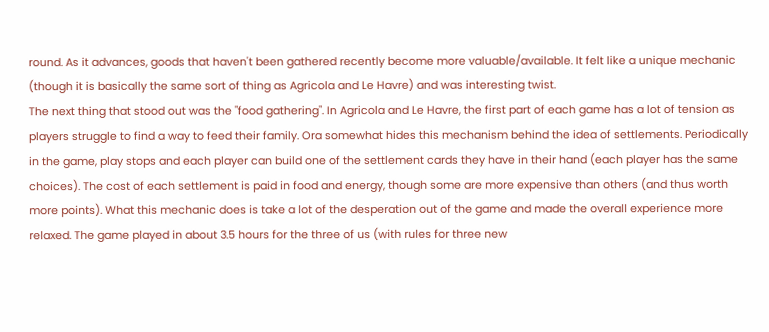round. As it advances, goods that haven't been gathered recently become more valuable/available. It felt like a unique mechanic (though it is basically the same sort of thing as Agricola and Le Havre) and was interesting twist.
The next thing that stood out was the "food gathering". In Agricola and Le Havre, the first part of each game has a lot of tension as players struggle to find a way to feed their family. Ora somewhat hides this mechanism behind the idea of settlements. Periodically in the game, play stops and each player can build one of the settlement cards they have in their hand (each player has the same choices). The cost of each settlement is paid in food and energy, though some are more expensive than others (and thus worth more points). What this mechanic does is take a lot of the desperation out of the game and made the overall experience more relaxed. The game played in about 3.5 hours for the three of us (with rules for three new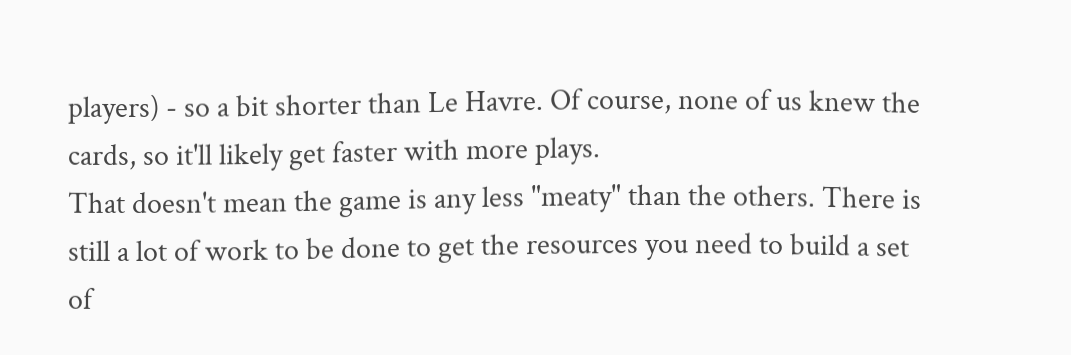players) - so a bit shorter than Le Havre. Of course, none of us knew the cards, so it'll likely get faster with more plays.
That doesn't mean the game is any less "meaty" than the others. There is still a lot of work to be done to get the resources you need to build a set of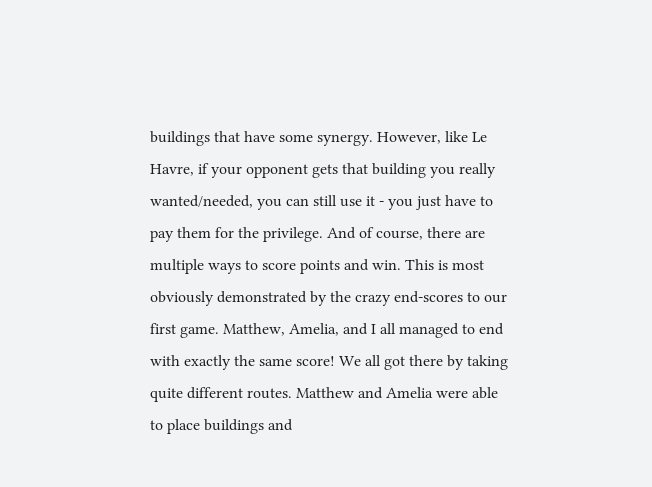buildings that have some synergy. However, like Le Havre, if your opponent gets that building you really wanted/needed, you can still use it - you just have to pay them for the privilege. And of course, there are multiple ways to score points and win. This is most obviously demonstrated by the crazy end-scores to our first game. Matthew, Amelia, and I all managed to end with exactly the same score! We all got there by taking quite different routes. Matthew and Amelia were able to place buildings and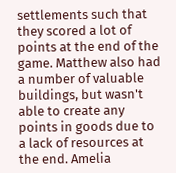settlements such that they scored a lot of points at the end of the game. Matthew also had a number of valuable buildings, but wasn't able to create any points in goods due to a lack of resources at the end. Amelia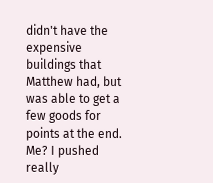didn't have the expensive buildings that Matthew had, but was able to get a few goods for points at the end. Me? I pushed really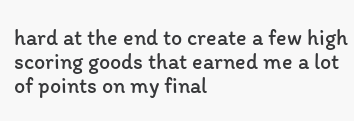hard at the end to create a few high scoring goods that earned me a lot of points on my final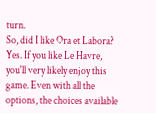turn.
So, did I like Ora et Labora? Yes. If you like Le Havre, you'll very likely enjoy this game. Even with all the options, the choices available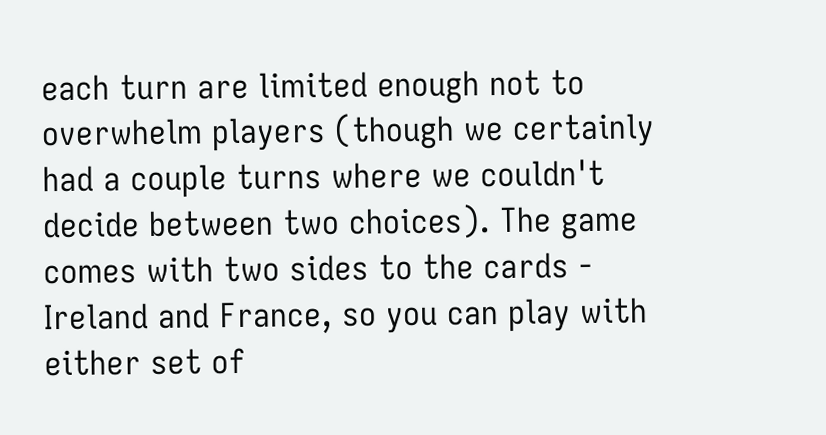each turn are limited enough not to overwhelm players (though we certainly had a couple turns where we couldn't decide between two choices). The game comes with two sides to the cards - Ireland and France, so you can play with either set of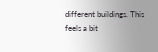different buildings. This feels a bit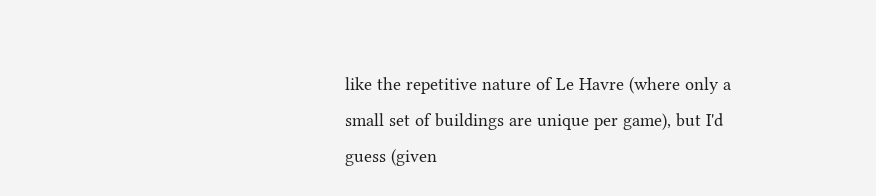like the repetitive nature of Le Havre (where only a small set of buildings are unique per game), but I'd guess (given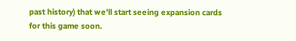past history) that we'll start seeing expansion cards for this game soon.